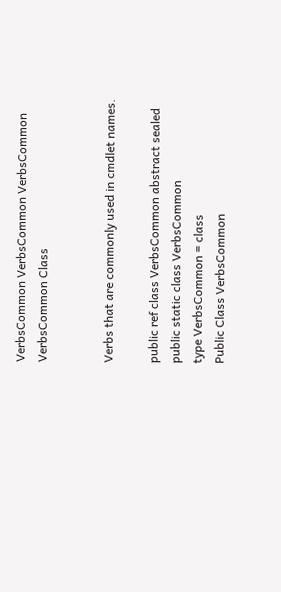VerbsCommon VerbsCommon VerbsCommon VerbsCommon Class


Verbs that are commonly used in cmdlet names.

public ref class VerbsCommon abstract sealed
public static class VerbsCommon
type VerbsCommon = class
Public Class VerbsCommon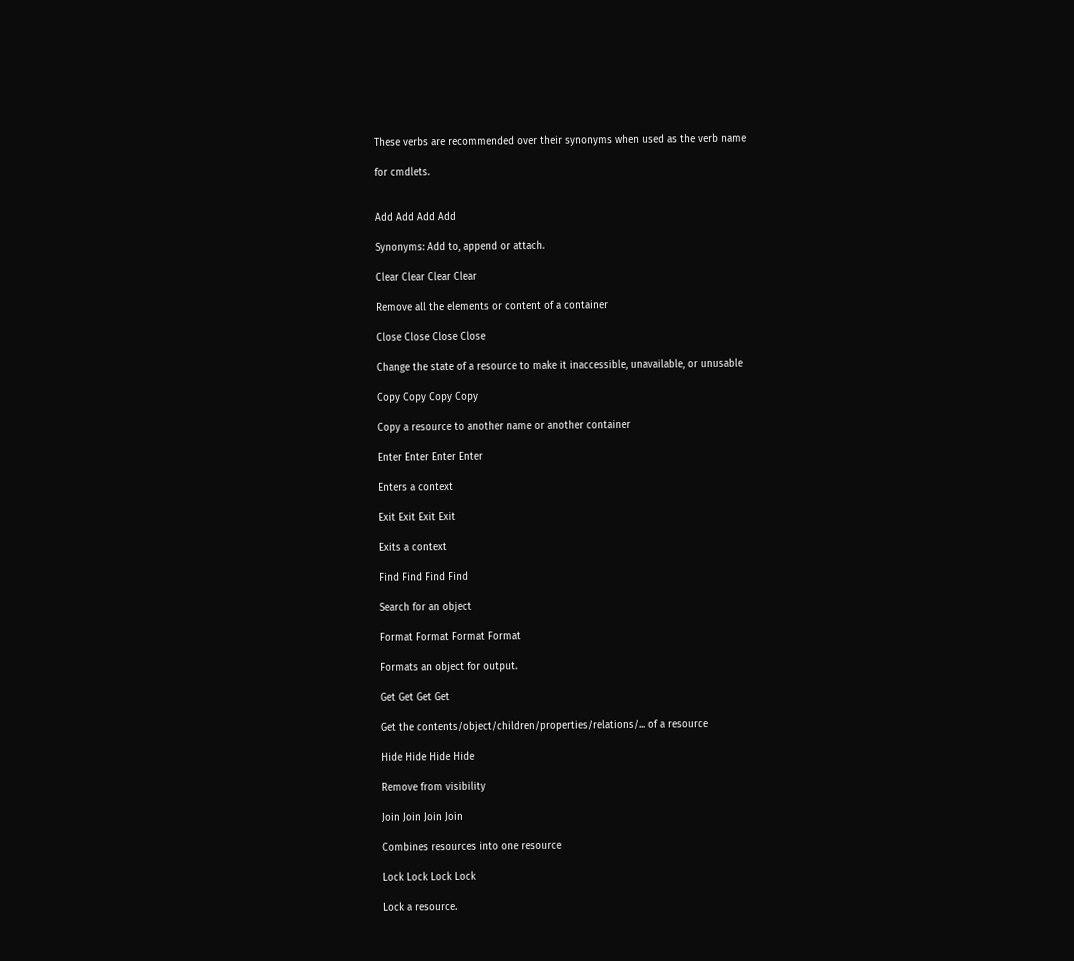These verbs are recommended over their synonyms when used as the verb name

for cmdlets.


Add Add Add Add

Synonyms: Add to, append or attach.

Clear Clear Clear Clear

Remove all the elements or content of a container

Close Close Close Close

Change the state of a resource to make it inaccessible, unavailable, or unusable

Copy Copy Copy Copy

Copy a resource to another name or another container

Enter Enter Enter Enter

Enters a context

Exit Exit Exit Exit

Exits a context

Find Find Find Find

Search for an object

Format Format Format Format

Formats an object for output.

Get Get Get Get

Get the contents/object/children/properties/relations/... of a resource

Hide Hide Hide Hide

Remove from visibility

Join Join Join Join

Combines resources into one resource

Lock Lock Lock Lock

Lock a resource.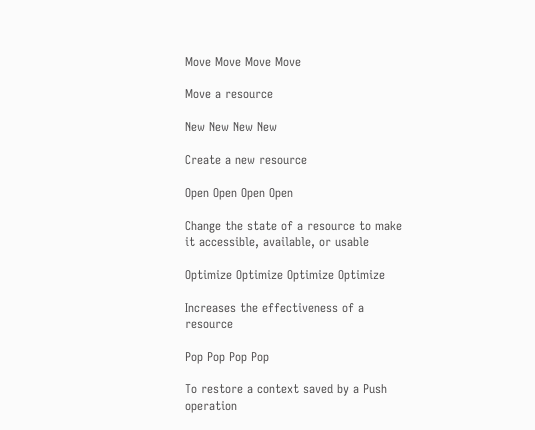Move Move Move Move

Move a resource

New New New New

Create a new resource

Open Open Open Open

Change the state of a resource to make it accessible, available, or usable

Optimize Optimize Optimize Optimize

Increases the effectiveness of a resource

Pop Pop Pop Pop

To restore a context saved by a Push operation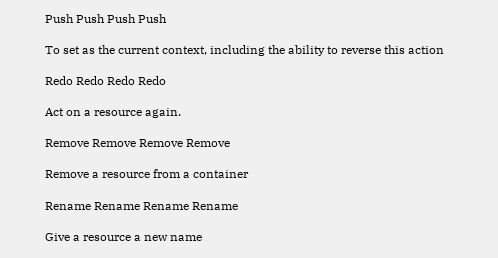Push Push Push Push

To set as the current context, including the ability to reverse this action

Redo Redo Redo Redo

Act on a resource again.

Remove Remove Remove Remove

Remove a resource from a container

Rename Rename Rename Rename

Give a resource a new name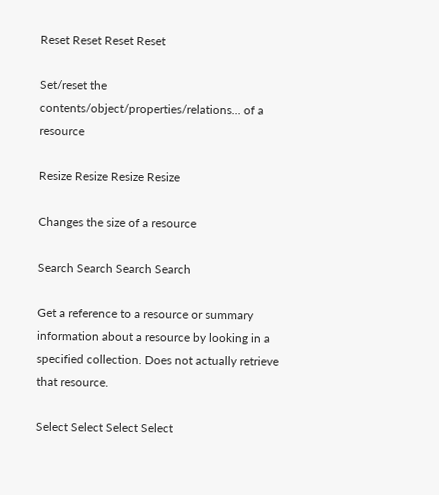Reset Reset Reset Reset

Set/reset the contents/object/properties/relations... of a resource

Resize Resize Resize Resize

Changes the size of a resource

Search Search Search Search

Get a reference to a resource or summary information about a resource by looking in a specified collection. Does not actually retrieve that resource.

Select Select Select Select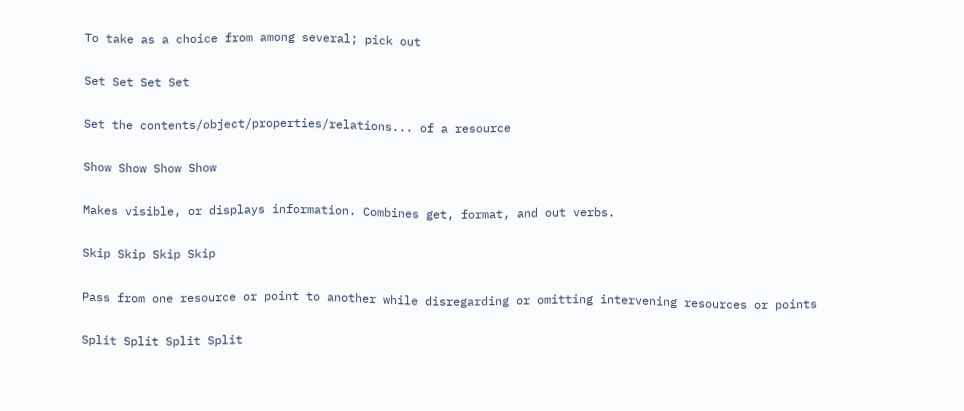To take as a choice from among several; pick out

Set Set Set Set

Set the contents/object/properties/relations... of a resource

Show Show Show Show

Makes visible, or displays information. Combines get, format, and out verbs.

Skip Skip Skip Skip

Pass from one resource or point to another while disregarding or omitting intervening resources or points

Split Split Split Split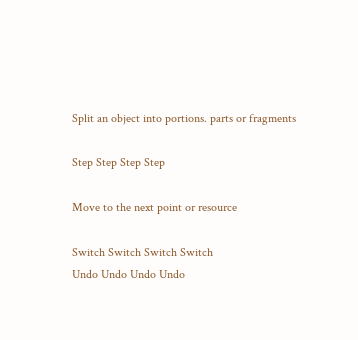Split an object into portions. parts or fragments

Step Step Step Step

Move to the next point or resource

Switch Switch Switch Switch
Undo Undo Undo Undo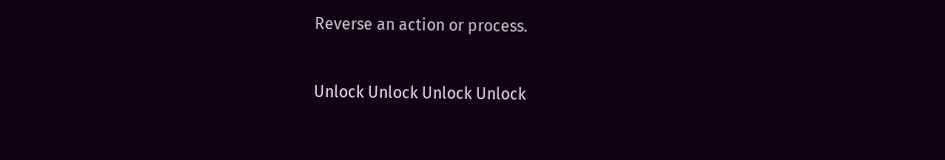Reverse an action or process.

Unlock Unlock Unlock Unlock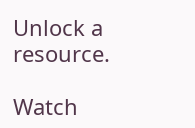Unlock a resource.

Watch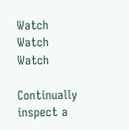Watch Watch Watch

Continually inspect a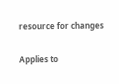resource for changes

Applies to